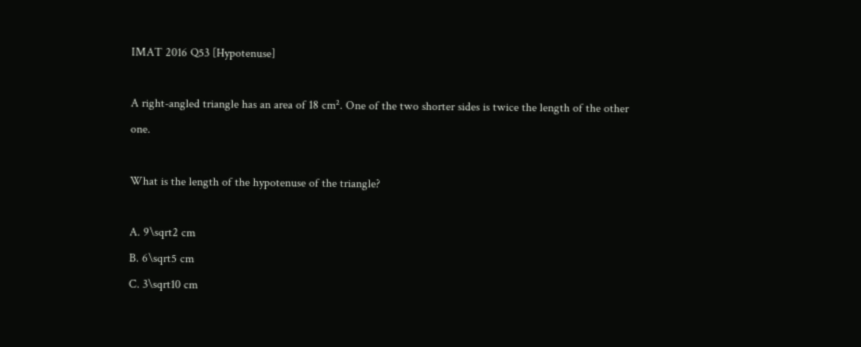IMAT 2016 Q53 [Hypotenuse]

A right-angled triangle has an area of 18 cm². One of the two shorter sides is twice the length of the other one.

What is the length of the hypotenuse of the triangle?

A. 9\sqrt2 cm
B. 6\sqrt5 cm
C. 3\sqrt10 cm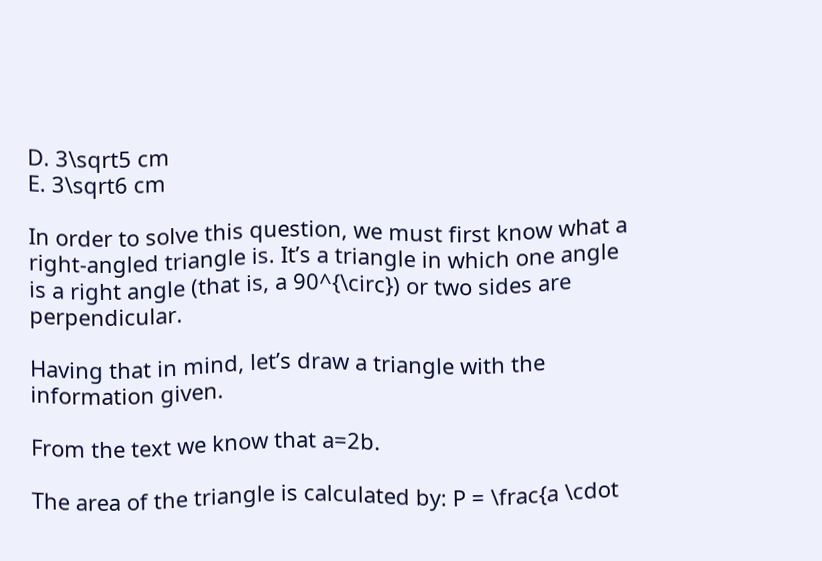D. 3\sqrt5 cm
E. 3\sqrt6 cm

In order to solve this question, we must first know what a right-angled triangle is. It’s a triangle in which one angle is a right angle (that is, a 90^{\circ}) or two sides are perpendicular.

Having that in mind, let’s draw a triangle with the information given.

From the text we know that a=2b.

The area of the triangle is calculated by: P = \frac{a \cdot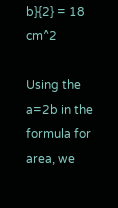b}{2} = 18 cm^2

Using the a=2b in the formula for area, we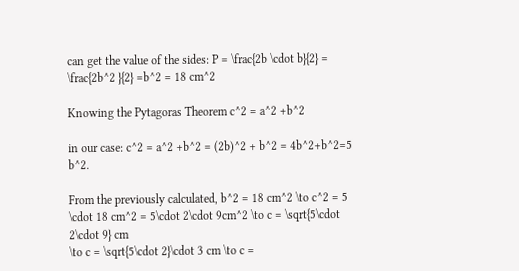can get the value of the sides: P = \frac{2b \cdot b}{2} = \frac{2b^2 }{2} =b^2 = 18 cm^2

Knowing the Pytagoras Theorem c^2 = a^2 +b^2

in our case: c^2 = a^2 +b^2 = (2b)^2 + b^2 = 4b^2+b^2=5 b^2.

From the previously calculated, b^2 = 18 cm^2 \to c^2 = 5 \cdot 18 cm^2 = 5\cdot 2\cdot 9cm^2 \to c = \sqrt{5\cdot 2\cdot 9} cm
\to c = \sqrt{5\cdot 2}\cdot 3 cm \to c =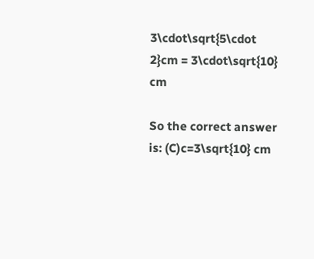3\cdot\sqrt{5\cdot 2}cm = 3\cdot\sqrt{10} cm

So the correct answer is: (C)c=3\sqrt{10} cm